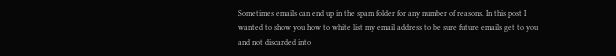Sometimes emails can end up in the spam folder for any number of reasons. In this post I wanted to show you how to white list my email address to be sure future emails get to you and not discarded into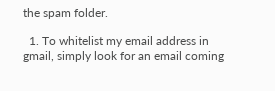the spam folder.

  1. To whitelist my email address in gmail, simply look for an email coming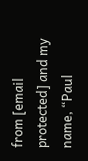from [email protected] and my name, “Paul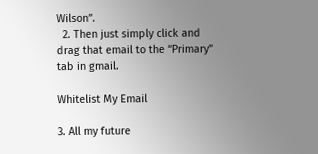Wilson”.
  2. Then just simply click and drag that email to the “Primary” tab in gmail.

Whitelist My Email

3. All my future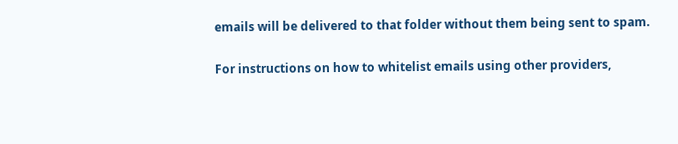emails will be delivered to that folder without them being sent to spam.

For instructions on how to whitelist emails using other providers,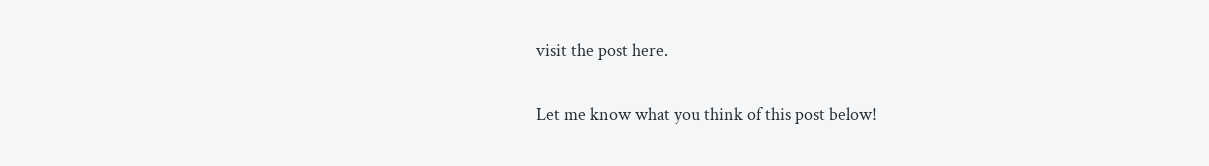visit the post here.

Let me know what you think of this post below!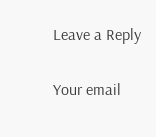Leave a Reply

Your email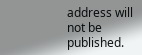address will not be published.